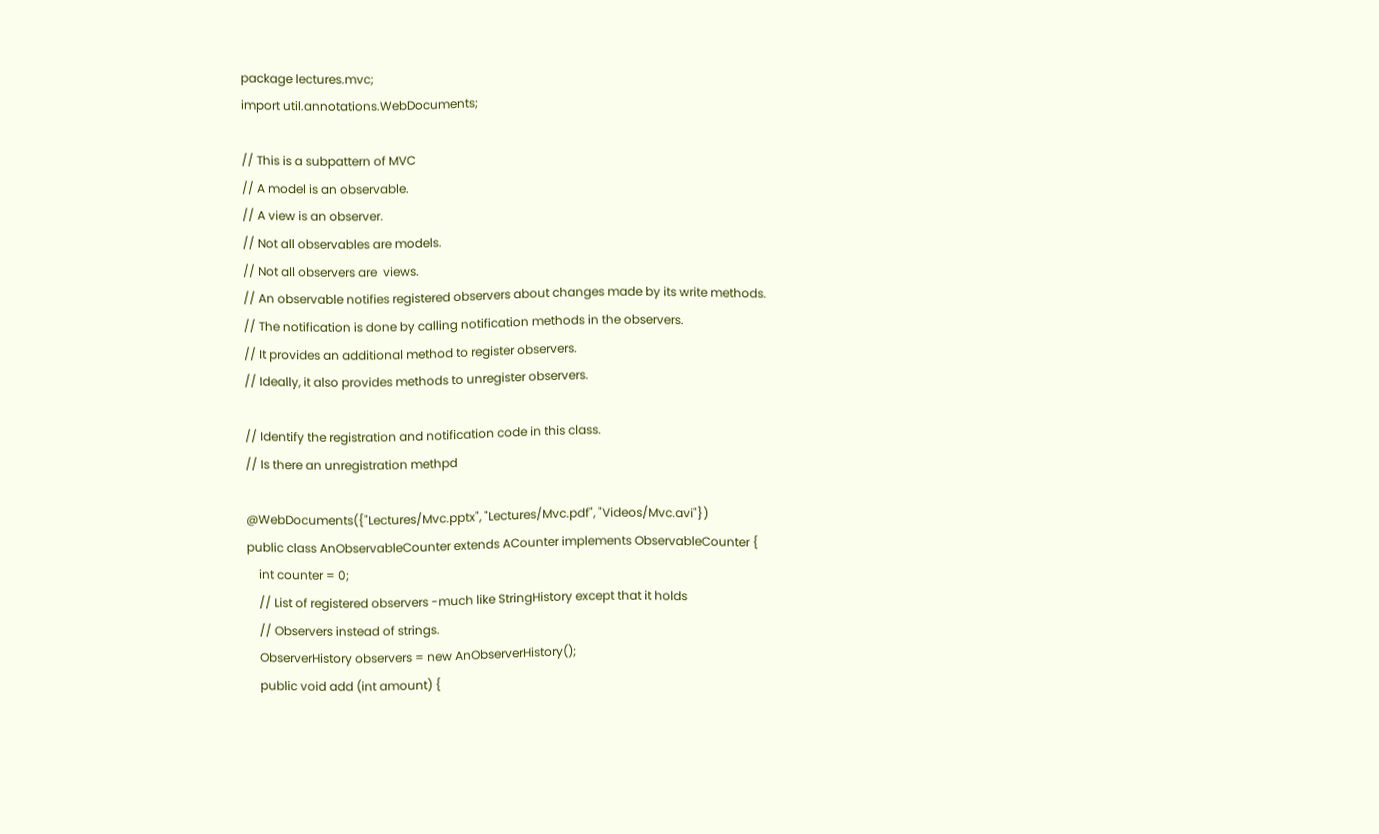package lectures.mvc;
import util.annotations.WebDocuments;

// This is a subpattern of MVC
// A model is an observable.
// A view is an observer.
// Not all observables are models.
// Not all observers are  views.
// An observable notifies registered observers about changes made by its write methods.
// The notification is done by calling notification methods in the observers.
// It provides an additional method to register observers.
// Ideally, it also provides methods to unregister observers.

// Identify the registration and notification code in this class.
// Is there an unregistration methpd

@WebDocuments({"Lectures/Mvc.pptx", "Lectures/Mvc.pdf", "Videos/Mvc.avi"})
public class AnObservableCounter extends ACounter implements ObservableCounter {
    int counter = 0;
    // List of registered observers -much like StringHistory except that it holds
    // Observers instead of strings.
    ObserverHistory observers = new AnObserverHistory();
    public void add (int amount) {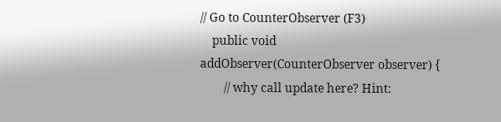// Go to CounterObserver (F3)
    public void addObserver(CounterObserver observer) {
        // why call update here? Hint: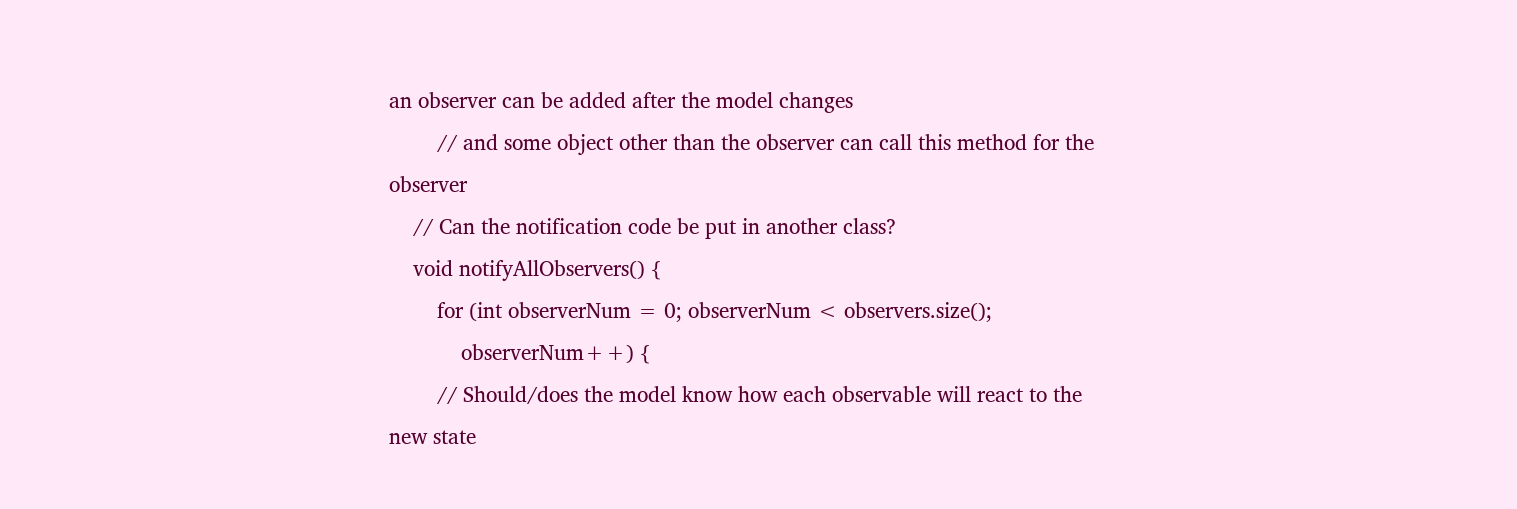an observer can be added after the model changes
        // and some object other than the observer can call this method for the observer
    // Can the notification code be put in another class?
    void notifyAllObservers() {
        for (int observerNum = 0; observerNum < observers.size();
            observerNum++) {
        // Should/does the model know how each observable will react to the new state